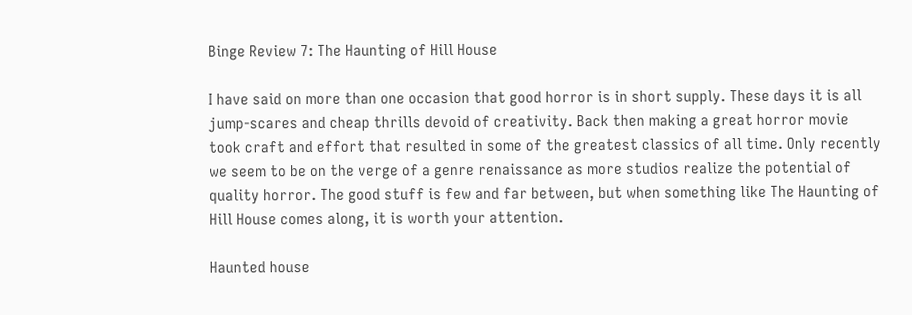Binge Review 7: The Haunting of Hill House

I have said on more than one occasion that good horror is in short supply. These days it is all jump-scares and cheap thrills devoid of creativity. Back then making a great horror movie took craft and effort that resulted in some of the greatest classics of all time. Only recently we seem to be on the verge of a genre renaissance as more studios realize the potential of quality horror. The good stuff is few and far between, but when something like The Haunting of Hill House comes along, it is worth your attention.

Haunted house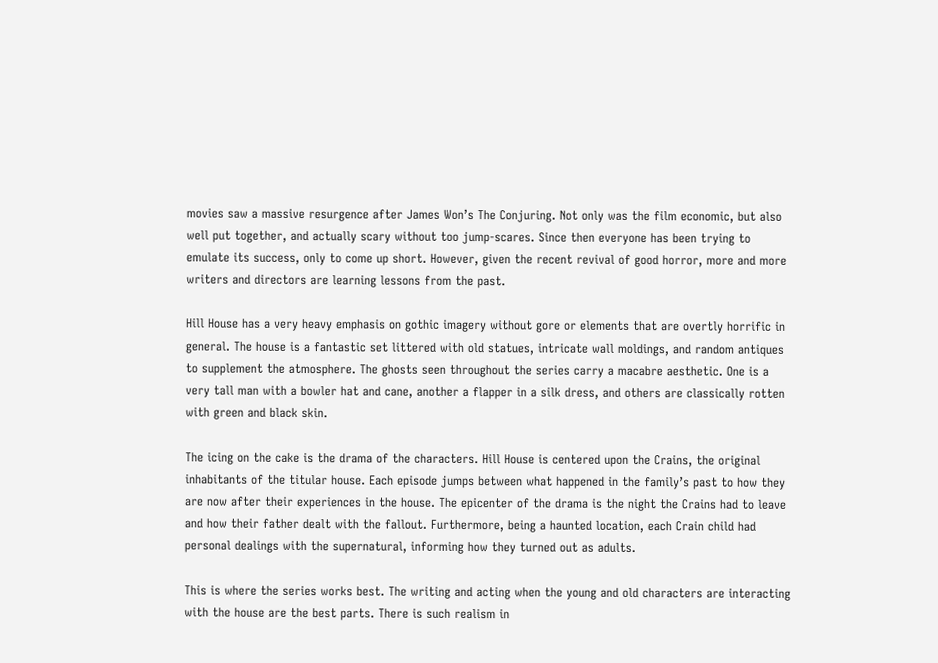movies saw a massive resurgence after James Won’s The Conjuring. Not only was the film economic, but also well put together, and actually scary without too jump-scares. Since then everyone has been trying to emulate its success, only to come up short. However, given the recent revival of good horror, more and more writers and directors are learning lessons from the past.

Hill House has a very heavy emphasis on gothic imagery without gore or elements that are overtly horrific in general. The house is a fantastic set littered with old statues, intricate wall moldings, and random antiques to supplement the atmosphere. The ghosts seen throughout the series carry a macabre aesthetic. One is a very tall man with a bowler hat and cane, another a flapper in a silk dress, and others are classically rotten with green and black skin.

The icing on the cake is the drama of the characters. Hill House is centered upon the Crains, the original inhabitants of the titular house. Each episode jumps between what happened in the family’s past to how they are now after their experiences in the house. The epicenter of the drama is the night the Crains had to leave and how their father dealt with the fallout. Furthermore, being a haunted location, each Crain child had personal dealings with the supernatural, informing how they turned out as adults.

This is where the series works best. The writing and acting when the young and old characters are interacting with the house are the best parts. There is such realism in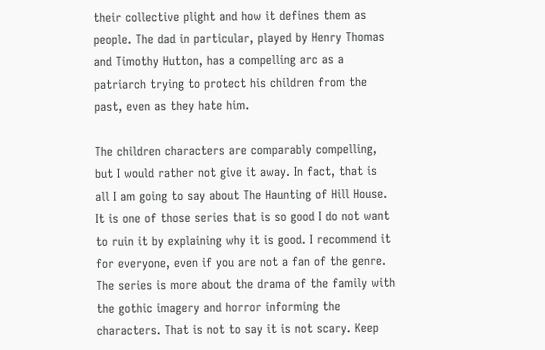their collective plight and how it defines them as people. The dad in particular, played by Henry Thomas and Timothy Hutton, has a compelling arc as a patriarch trying to protect his children from the past, even as they hate him.

The children characters are comparably compelling, but I would rather not give it away. In fact, that is all I am going to say about The Haunting of Hill House. It is one of those series that is so good I do not want to ruin it by explaining why it is good. I recommend it for everyone, even if you are not a fan of the genre. The series is more about the drama of the family with the gothic imagery and horror informing the characters. That is not to say it is not scary. Keep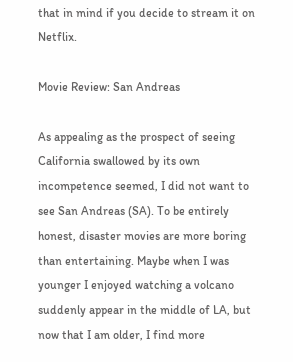that in mind if you decide to stream it on Netflix.

Movie Review: San Andreas

As appealing as the prospect of seeing California swallowed by its own incompetence seemed, I did not want to see San Andreas (SA). To be entirely honest, disaster movies are more boring than entertaining. Maybe when I was younger I enjoyed watching a volcano suddenly appear in the middle of LA, but now that I am older, I find more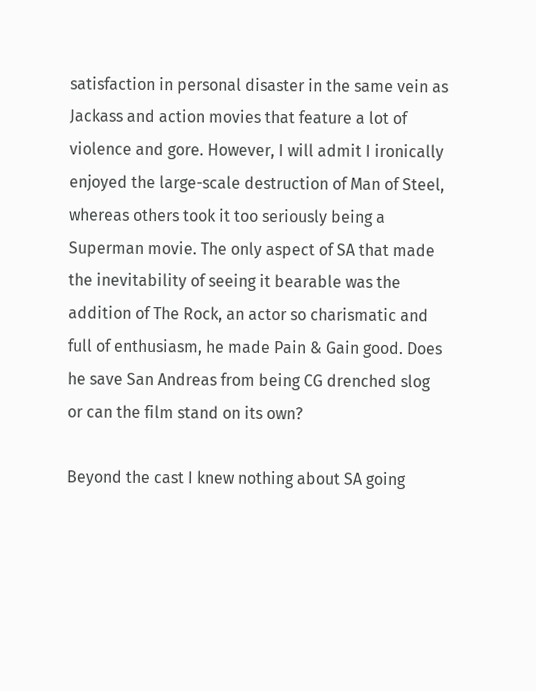satisfaction in personal disaster in the same vein as Jackass and action movies that feature a lot of violence and gore. However, I will admit I ironically enjoyed the large-scale destruction of Man of Steel, whereas others took it too seriously being a Superman movie. The only aspect of SA that made the inevitability of seeing it bearable was the addition of The Rock, an actor so charismatic and full of enthusiasm, he made Pain & Gain good. Does he save San Andreas from being CG drenched slog or can the film stand on its own?

Beyond the cast I knew nothing about SA going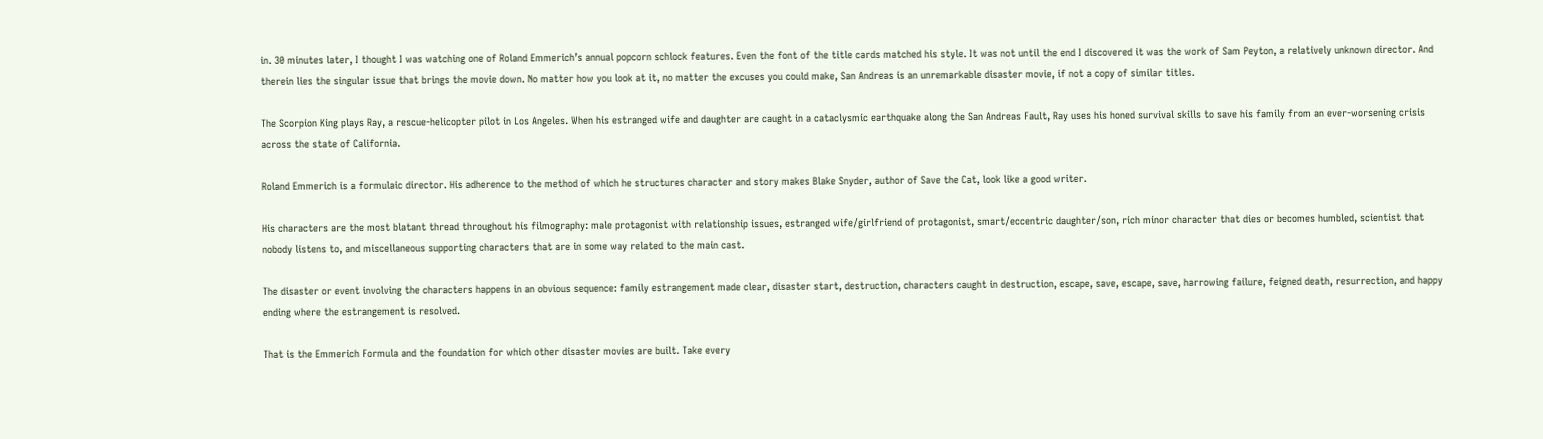in. 30 minutes later, I thought I was watching one of Roland Emmerich’s annual popcorn schlock features. Even the font of the title cards matched his style. It was not until the end I discovered it was the work of Sam Peyton, a relatively unknown director. And therein lies the singular issue that brings the movie down. No matter how you look at it, no matter the excuses you could make, San Andreas is an unremarkable disaster movie, if not a copy of similar titles.

The Scorpion King plays Ray, a rescue-helicopter pilot in Los Angeles. When his estranged wife and daughter are caught in a cataclysmic earthquake along the San Andreas Fault, Ray uses his honed survival skills to save his family from an ever-worsening crisis across the state of California.

Roland Emmerich is a formulaic director. His adherence to the method of which he structures character and story makes Blake Snyder, author of Save the Cat, look like a good writer.

His characters are the most blatant thread throughout his filmography: male protagonist with relationship issues, estranged wife/girlfriend of protagonist, smart/eccentric daughter/son, rich minor character that dies or becomes humbled, scientist that nobody listens to, and miscellaneous supporting characters that are in some way related to the main cast.

The disaster or event involving the characters happens in an obvious sequence: family estrangement made clear, disaster start, destruction, characters caught in destruction, escape, save, escape, save, harrowing failure, feigned death, resurrection, and happy ending where the estrangement is resolved.

That is the Emmerich Formula and the foundation for which other disaster movies are built. Take every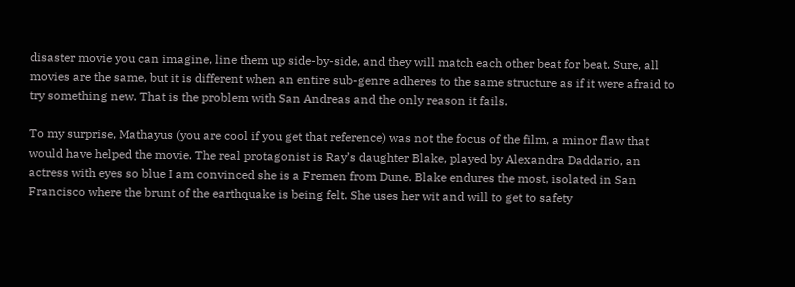disaster movie you can imagine, line them up side-by-side, and they will match each other beat for beat. Sure, all movies are the same, but it is different when an entire sub-genre adheres to the same structure as if it were afraid to try something new. That is the problem with San Andreas and the only reason it fails.

To my surprise, Mathayus (you are cool if you get that reference) was not the focus of the film, a minor flaw that would have helped the movie. The real protagonist is Ray’s daughter Blake, played by Alexandra Daddario, an actress with eyes so blue I am convinced she is a Fremen from Dune. Blake endures the most, isolated in San Francisco where the brunt of the earthquake is being felt. She uses her wit and will to get to safety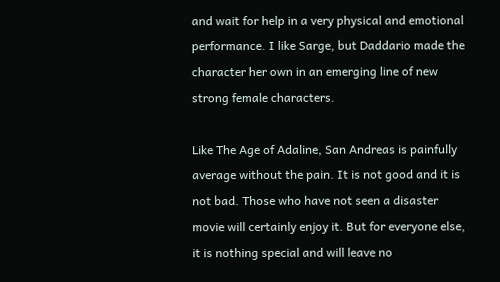and wait for help in a very physical and emotional performance. I like Sarge, but Daddario made the character her own in an emerging line of new strong female characters.

Like The Age of Adaline, San Andreas is painfully average without the pain. It is not good and it is not bad. Those who have not seen a disaster movie will certainly enjoy it. But for everyone else, it is nothing special and will leave no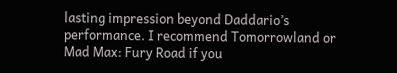lasting impression beyond Daddario’s performance. I recommend Tomorrowland or Mad Max: Fury Road if you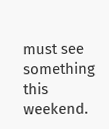must see something this weekend.